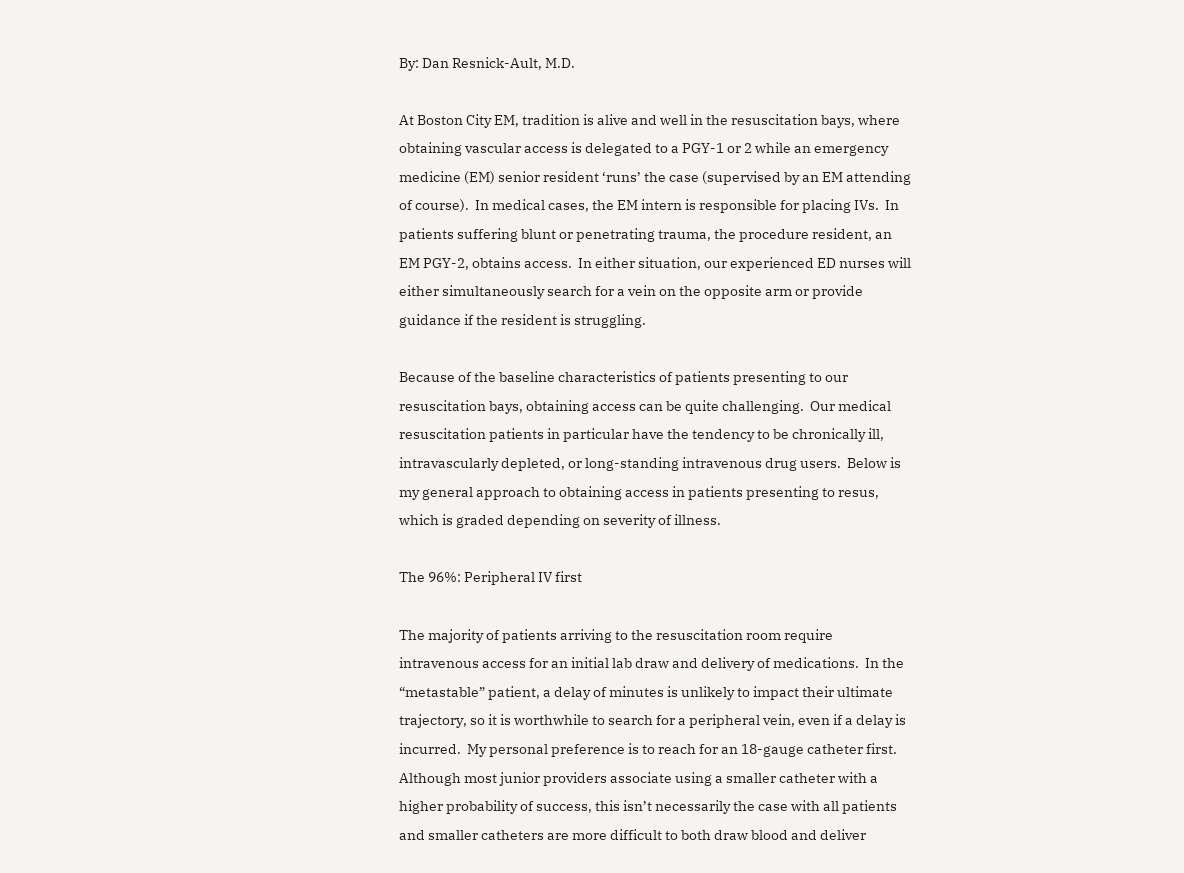By: Dan Resnick-Ault, M.D.

At Boston City EM, tradition is alive and well in the resuscitation bays, where obtaining vascular access is delegated to a PGY-1 or 2 while an emergency medicine (EM) senior resident ‘runs’ the case (supervised by an EM attending of course).  In medical cases, the EM intern is responsible for placing IVs.  In patients suffering blunt or penetrating trauma, the procedure resident, an EM PGY-2, obtains access.  In either situation, our experienced ED nurses will either simultaneously search for a vein on the opposite arm or provide guidance if the resident is struggling.

Because of the baseline characteristics of patients presenting to our resuscitation bays, obtaining access can be quite challenging.  Our medical resuscitation patients in particular have the tendency to be chronically ill, intravascularly depleted, or long-standing intravenous drug users.  Below is my general approach to obtaining access in patients presenting to resus, which is graded depending on severity of illness.

The 96%: Peripheral IV first

The majority of patients arriving to the resuscitation room require intravenous access for an initial lab draw and delivery of medications.  In the “metastable” patient, a delay of minutes is unlikely to impact their ultimate trajectory, so it is worthwhile to search for a peripheral vein, even if a delay is incurred.  My personal preference is to reach for an 18-gauge catheter first.  Although most junior providers associate using a smaller catheter with a higher probability of success, this isn’t necessarily the case with all patients and smaller catheters are more difficult to both draw blood and deliver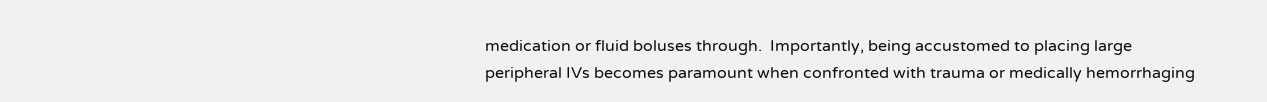medication or fluid boluses through.  Importantly, being accustomed to placing large peripheral IVs becomes paramount when confronted with trauma or medically hemorrhaging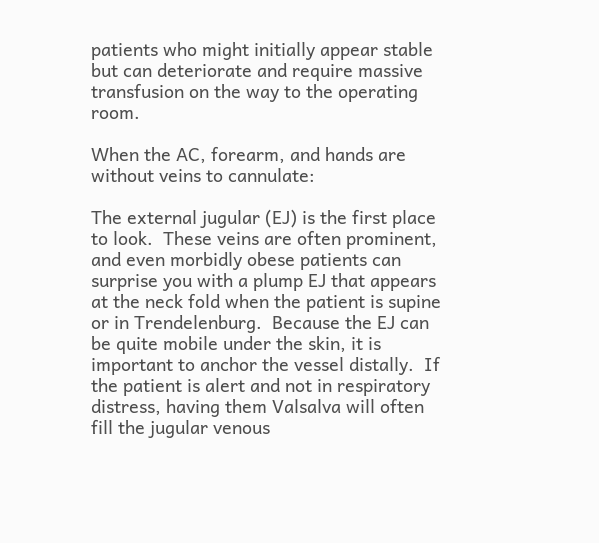patients who might initially appear stable but can deteriorate and require massive transfusion on the way to the operating room.

When the AC, forearm, and hands are without veins to cannulate:

The external jugular (EJ) is the first place to look.  These veins are often prominent, and even morbidly obese patients can surprise you with a plump EJ that appears at the neck fold when the patient is supine or in Trendelenburg.  Because the EJ can be quite mobile under the skin, it is important to anchor the vessel distally.  If the patient is alert and not in respiratory distress, having them Valsalva will often fill the jugular venous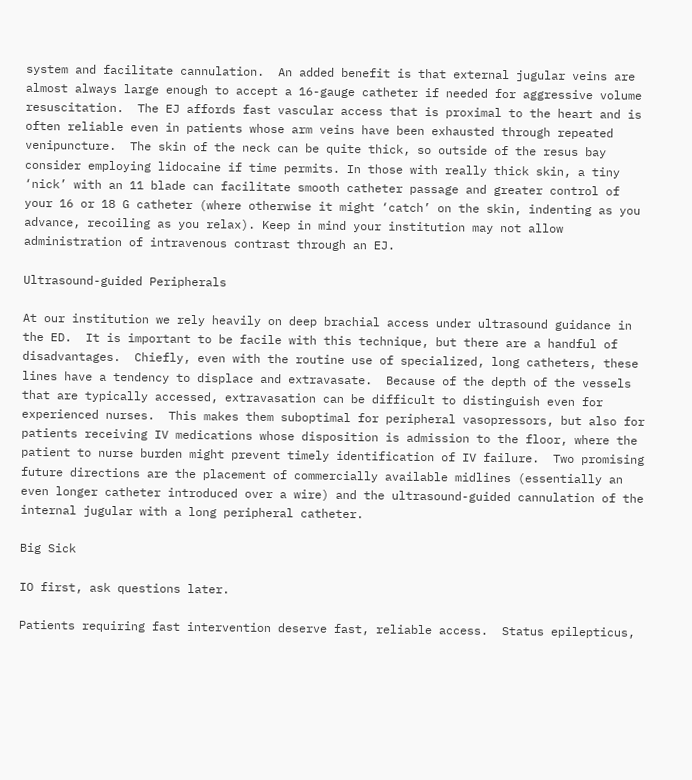system and facilitate cannulation.  An added benefit is that external jugular veins are almost always large enough to accept a 16-gauge catheter if needed for aggressive volume resuscitation.  The EJ affords fast vascular access that is proximal to the heart and is often reliable even in patients whose arm veins have been exhausted through repeated venipuncture.  The skin of the neck can be quite thick, so outside of the resus bay consider employing lidocaine if time permits. In those with really thick skin, a tiny ‘nick’ with an 11 blade can facilitate smooth catheter passage and greater control of your 16 or 18 G catheter (where otherwise it might ‘catch’ on the skin, indenting as you advance, recoiling as you relax). Keep in mind your institution may not allow administration of intravenous contrast through an EJ.

Ultrasound-guided Peripherals

At our institution we rely heavily on deep brachial access under ultrasound guidance in the ED.  It is important to be facile with this technique, but there are a handful of disadvantages.  Chiefly, even with the routine use of specialized, long catheters, these lines have a tendency to displace and extravasate.  Because of the depth of the vessels that are typically accessed, extravasation can be difficult to distinguish even for experienced nurses.  This makes them suboptimal for peripheral vasopressors, but also for patients receiving IV medications whose disposition is admission to the floor, where the patient to nurse burden might prevent timely identification of IV failure.  Two promising future directions are the placement of commercially available midlines (essentially an even longer catheter introduced over a wire) and the ultrasound-guided cannulation of the internal jugular with a long peripheral catheter.

Big Sick

IO first, ask questions later.

Patients requiring fast intervention deserve fast, reliable access.  Status epilepticus,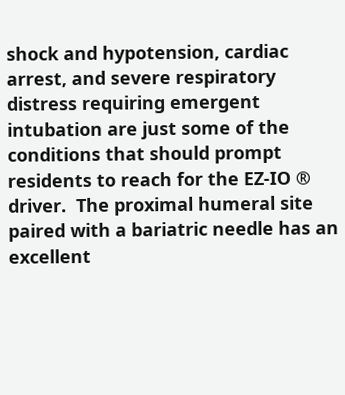shock and hypotension, cardiac arrest, and severe respiratory distress requiring emergent intubation are just some of the conditions that should prompt residents to reach for the EZ-IO ® driver.  The proximal humeral site paired with a bariatric needle has an excellent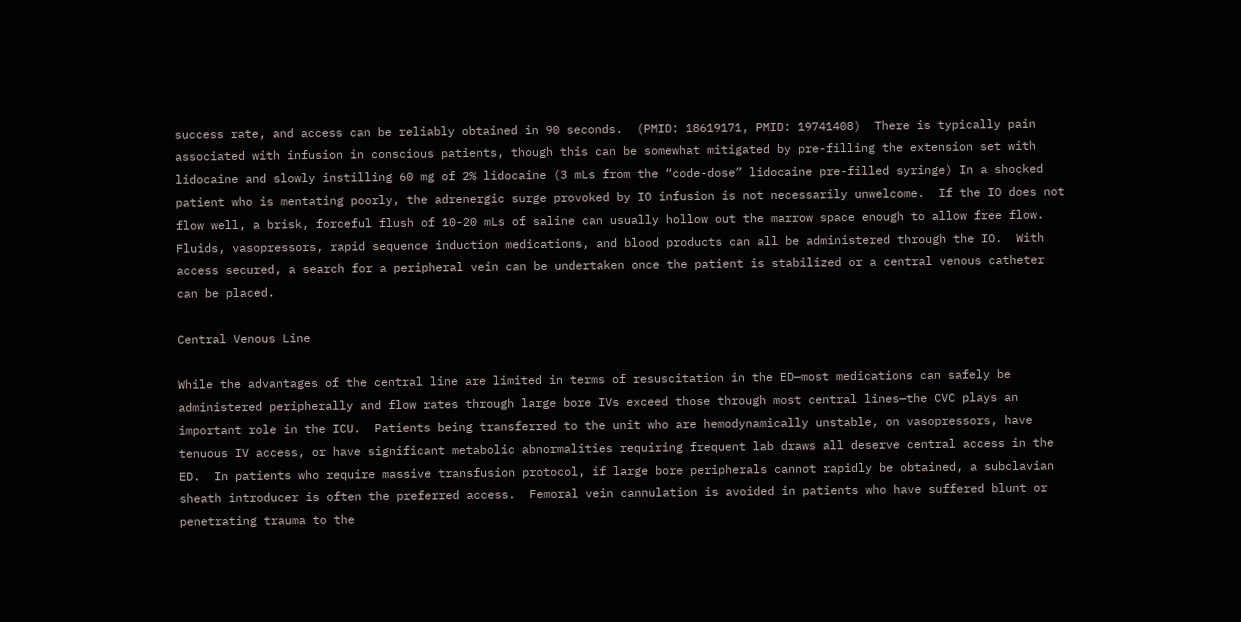success rate, and access can be reliably obtained in 90 seconds.  (PMID: 18619171, PMID: 19741408)  There is typically pain associated with infusion in conscious patients, though this can be somewhat mitigated by pre-filling the extension set with lidocaine and slowly instilling 60 mg of 2% lidocaine (3 mLs from the “code-dose” lidocaine pre-filled syringe) In a shocked patient who is mentating poorly, the adrenergic surge provoked by IO infusion is not necessarily unwelcome.  If the IO does not flow well, a brisk, forceful flush of 10-20 mLs of saline can usually hollow out the marrow space enough to allow free flow.  Fluids, vasopressors, rapid sequence induction medications, and blood products can all be administered through the IO.  With access secured, a search for a peripheral vein can be undertaken once the patient is stabilized or a central venous catheter can be placed.

Central Venous Line

While the advantages of the central line are limited in terms of resuscitation in the ED—most medications can safely be administered peripherally and flow rates through large bore IVs exceed those through most central lines—the CVC plays an important role in the ICU.  Patients being transferred to the unit who are hemodynamically unstable, on vasopressors, have tenuous IV access, or have significant metabolic abnormalities requiring frequent lab draws all deserve central access in the ED.  In patients who require massive transfusion protocol, if large bore peripherals cannot rapidly be obtained, a subclavian sheath introducer is often the preferred access.  Femoral vein cannulation is avoided in patients who have suffered blunt or penetrating trauma to the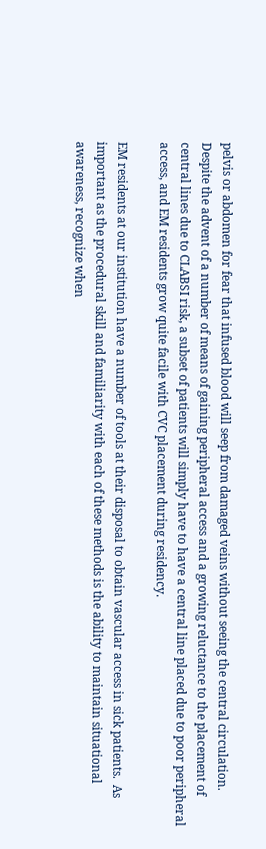pelvis or abdomen for fear that infused blood will seep from damaged veins without seeing the central circulation.  Despite the advent of a number of means of gaining peripheral access and a growing reluctance to the placement of central lines due to CLABSI risk, a subset of patients will simply have to have a central line placed due to poor peripheral access, and EM residents grow quite facile with CVC placement during residency.

EM residents at our institution have a number of tools at their disposal to obtain vascular access in sick patients.  As important as the procedural skill and familiarity with each of these methods is the ability to maintain situational awareness, recognize when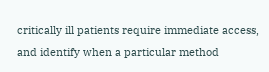critically ill patients require immediate access, and identify when a particular method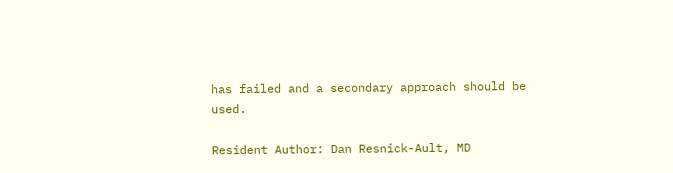has failed and a secondary approach should be used.

Resident Author: Dan Resnick-Ault, MD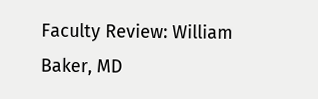Faculty Review: William Baker, MD